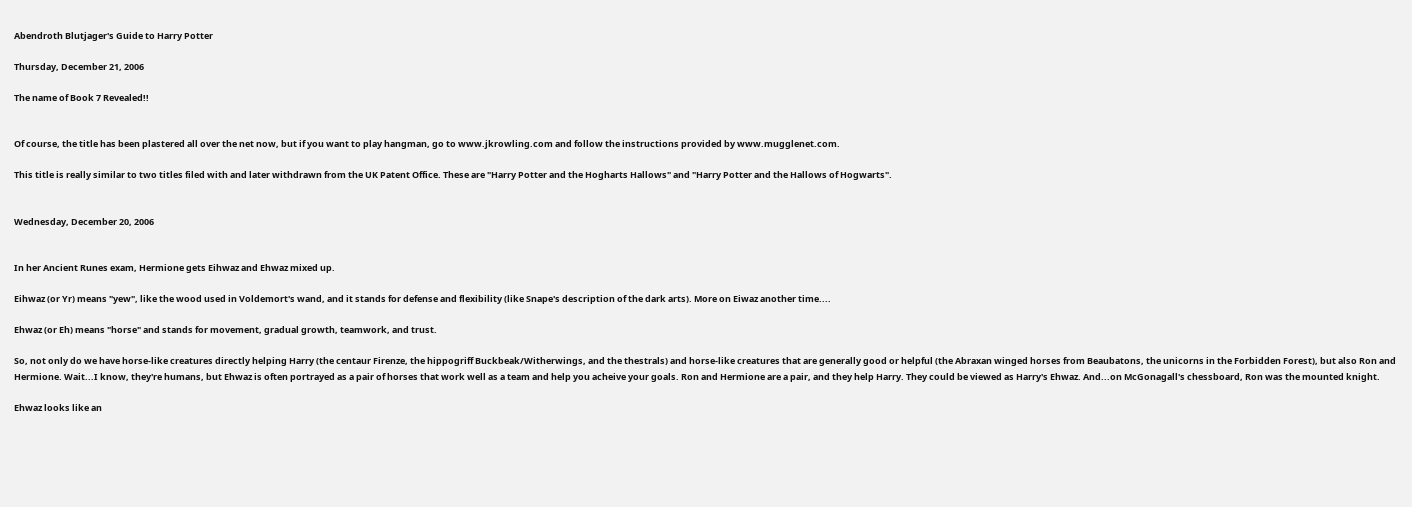Abendroth Blutjager's Guide to Harry Potter

Thursday, December 21, 2006

The name of Book 7 Revealed!!


Of course, the title has been plastered all over the net now, but if you want to play hangman, go to www.jkrowling.com and follow the instructions provided by www.mugglenet.com.

This title is really similar to two titles filed with and later withdrawn from the UK Patent Office. These are "Harry Potter and the Hogharts Hallows" and "Harry Potter and the Hallows of Hogwarts".


Wednesday, December 20, 2006


In her Ancient Runes exam, Hermione gets Eihwaz and Ehwaz mixed up.

Eihwaz (or Yr) means "yew", like the wood used in Voldemort's wand, and it stands for defense and flexibility (like Snape's description of the dark arts). More on Eiwaz another time....

Ehwaz (or Eh) means "horse" and stands for movement, gradual growth, teamwork, and trust.

So, not only do we have horse-like creatures directly helping Harry (the centaur Firenze, the hippogriff Buckbeak/Witherwings, and the thestrals) and horse-like creatures that are generally good or helpful (the Abraxan winged horses from Beaubatons, the unicorns in the Forbidden Forest), but also Ron and Hermione. Wait...I know, they're humans, but Ehwaz is often portrayed as a pair of horses that work well as a team and help you acheive your goals. Ron and Hermione are a pair, and they help Harry. They could be viewed as Harry's Ehwaz. And...on McGonagall's chessboard, Ron was the mounted knight.

Ehwaz looks like an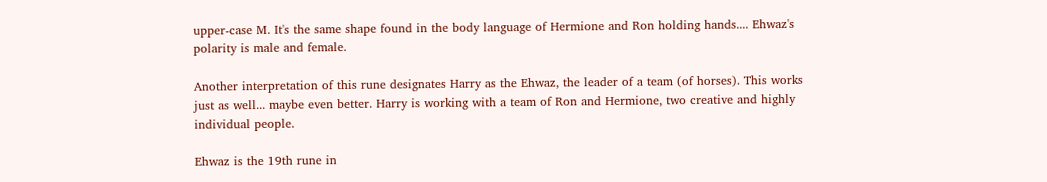upper-case M. It's the same shape found in the body language of Hermione and Ron holding hands.... Ehwaz's polarity is male and female.

Another interpretation of this rune designates Harry as the Ehwaz, the leader of a team (of horses). This works just as well... maybe even better. Harry is working with a team of Ron and Hermione, two creative and highly individual people.

Ehwaz is the 19th rune in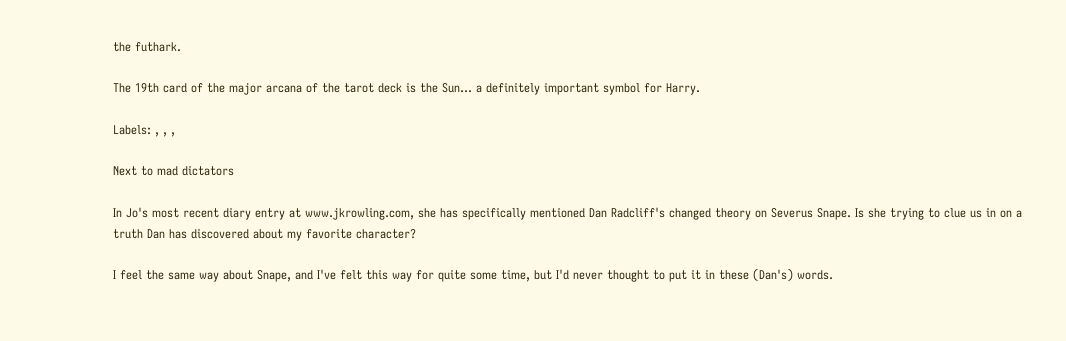the futhark.

The 19th card of the major arcana of the tarot deck is the Sun... a definitely important symbol for Harry.

Labels: , , ,

Next to mad dictators

In Jo's most recent diary entry at www.jkrowling.com, she has specifically mentioned Dan Radcliff's changed theory on Severus Snape. Is she trying to clue us in on a truth Dan has discovered about my favorite character?

I feel the same way about Snape, and I've felt this way for quite some time, but I'd never thought to put it in these (Dan's) words.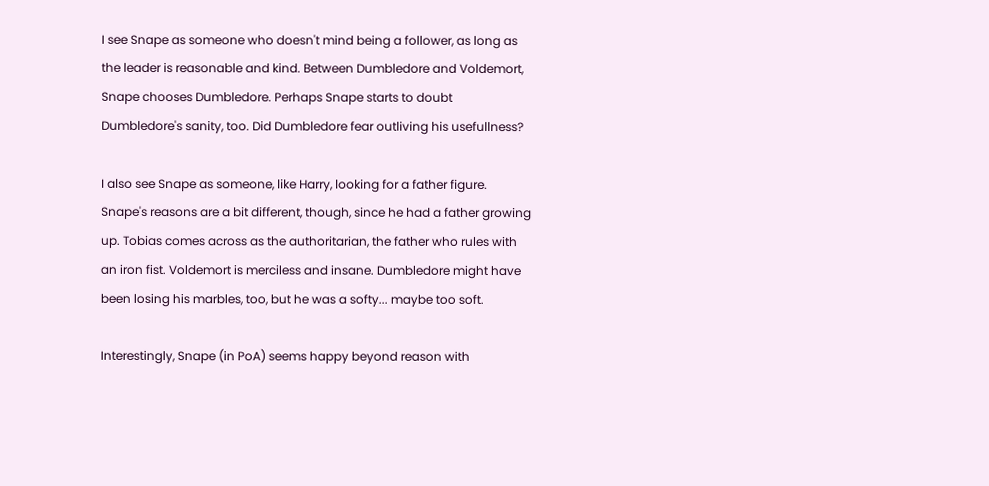I see Snape as someone who doesn't mind being a follower, as long as the leader is reasonable and kind. Between Dumbledore and Voldemort, Snape chooses Dumbledore. Perhaps Snape starts to doubt Dumbledore's sanity, too. Did Dumbledore fear outliving his usefullness?

I also see Snape as someone, like Harry, looking for a father figure. Snape's reasons are a bit different, though, since he had a father growing up. Tobias comes across as the authoritarian, the father who rules with an iron fist. Voldemort is merciless and insane. Dumbledore might have been losing his marbles, too, but he was a softy... maybe too soft.

Interestingly, Snape (in PoA) seems happy beyond reason with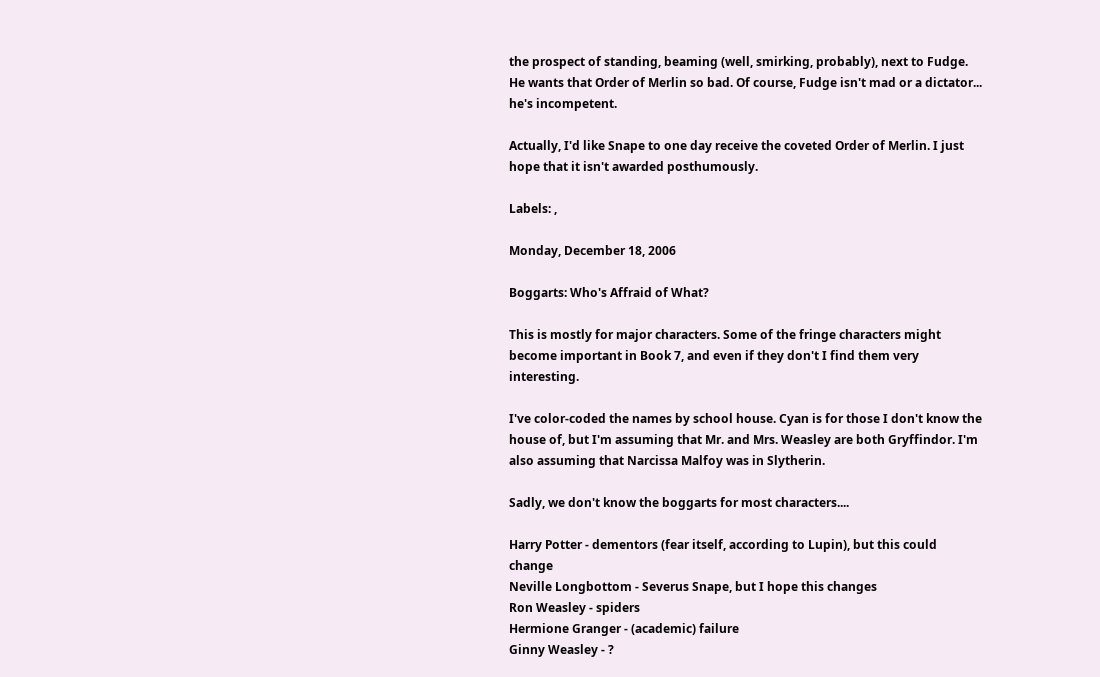the prospect of standing, beaming (well, smirking, probably), next to Fudge. He wants that Order of Merlin so bad. Of course, Fudge isn't mad or a dictator... he's incompetent.

Actually, I'd like Snape to one day receive the coveted Order of Merlin. I just hope that it isn't awarded posthumously.

Labels: ,

Monday, December 18, 2006

Boggarts: Who's Affraid of What?

This is mostly for major characters. Some of the fringe characters might become important in Book 7, and even if they don't I find them very interesting.

I've color-coded the names by school house. Cyan is for those I don't know the house of, but I'm assuming that Mr. and Mrs. Weasley are both Gryffindor. I'm also assuming that Narcissa Malfoy was in Slytherin.

Sadly, we don't know the boggarts for most characters....

Harry Potter - dementors (fear itself, according to Lupin), but this could change
Neville Longbottom - Severus Snape, but I hope this changes
Ron Weasley - spiders
Hermione Granger - (academic) failure
Ginny Weasley - ?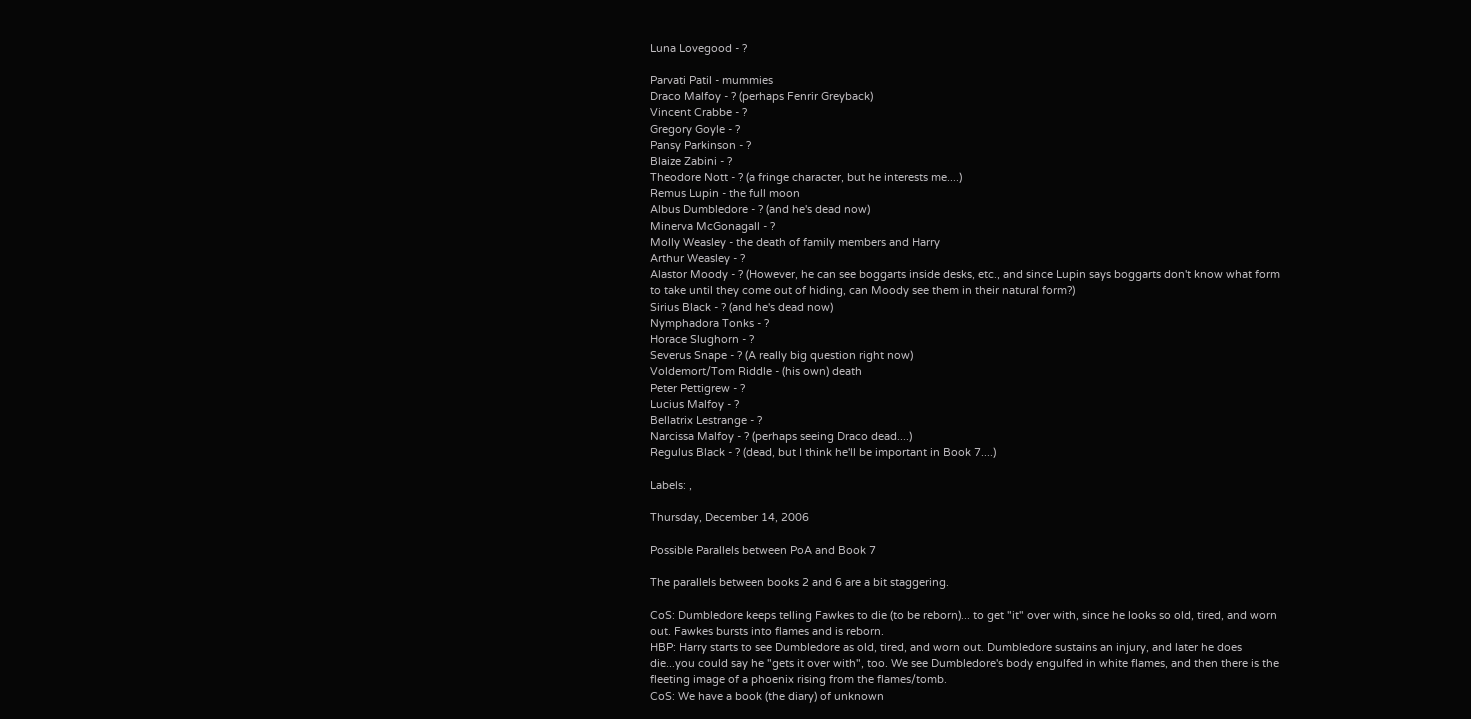Luna Lovegood - ?

Parvati Patil - mummies
Draco Malfoy - ? (perhaps Fenrir Greyback)
Vincent Crabbe - ?
Gregory Goyle - ?
Pansy Parkinson - ?
Blaize Zabini - ?
Theodore Nott - ? (a fringe character, but he interests me....)
Remus Lupin - the full moon
Albus Dumbledore - ? (and he's dead now)
Minerva McGonagall - ?
Molly Weasley - the death of family members and Harry
Arthur Weasley - ?
Alastor Moody - ? (However, he can see boggarts inside desks, etc., and since Lupin says boggarts don't know what form to take until they come out of hiding, can Moody see them in their natural form?)
Sirius Black - ? (and he's dead now)
Nymphadora Tonks - ?
Horace Slughorn - ?
Severus Snape - ? (A really big question right now)
Voldemort/Tom Riddle - (his own) death
Peter Pettigrew - ?
Lucius Malfoy - ?
Bellatrix Lestrange - ?
Narcissa Malfoy - ? (perhaps seeing Draco dead....)
Regulus Black - ? (dead, but I think he'll be important in Book 7....)

Labels: ,

Thursday, December 14, 2006

Possible Parallels between PoA and Book 7

The parallels between books 2 and 6 are a bit staggering.

CoS: Dumbledore keeps telling Fawkes to die (to be reborn)... to get "it" over with, since he looks so old, tired, and worn out. Fawkes bursts into flames and is reborn.
HBP: Harry starts to see Dumbledore as old, tired, and worn out. Dumbledore sustains an injury, and later he does die...you could say he "gets it over with", too. We see Dumbledore's body engulfed in white flames, and then there is the fleeting image of a phoenix rising from the flames/tomb.
CoS: We have a book (the diary) of unknown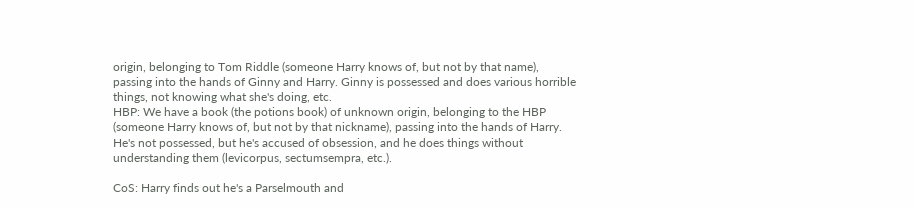origin, belonging to Tom Riddle (someone Harry knows of, but not by that name), passing into the hands of Ginny and Harry. Ginny is possessed and does various horrible things, not knowing what she's doing, etc.
HBP: We have a book (the potions book) of unknown origin, belonging to the HBP (someone Harry knows of, but not by that nickname), passing into the hands of Harry. He's not possessed, but he's accused of obsession, and he does things without understanding them (levicorpus, sectumsempra, etc.).

CoS: Harry finds out he's a Parselmouth and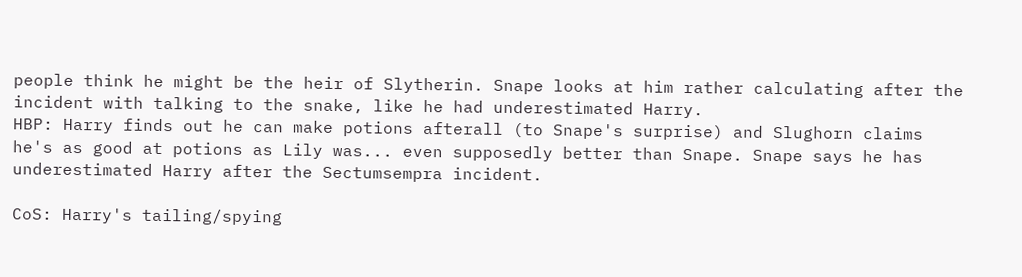people think he might be the heir of Slytherin. Snape looks at him rather calculating after the incident with talking to the snake, like he had underestimated Harry.
HBP: Harry finds out he can make potions afterall (to Snape's surprise) and Slughorn claims he's as good at potions as Lily was... even supposedly better than Snape. Snape says he has underestimated Harry after the Sectumsempra incident.

CoS: Harry's tailing/spying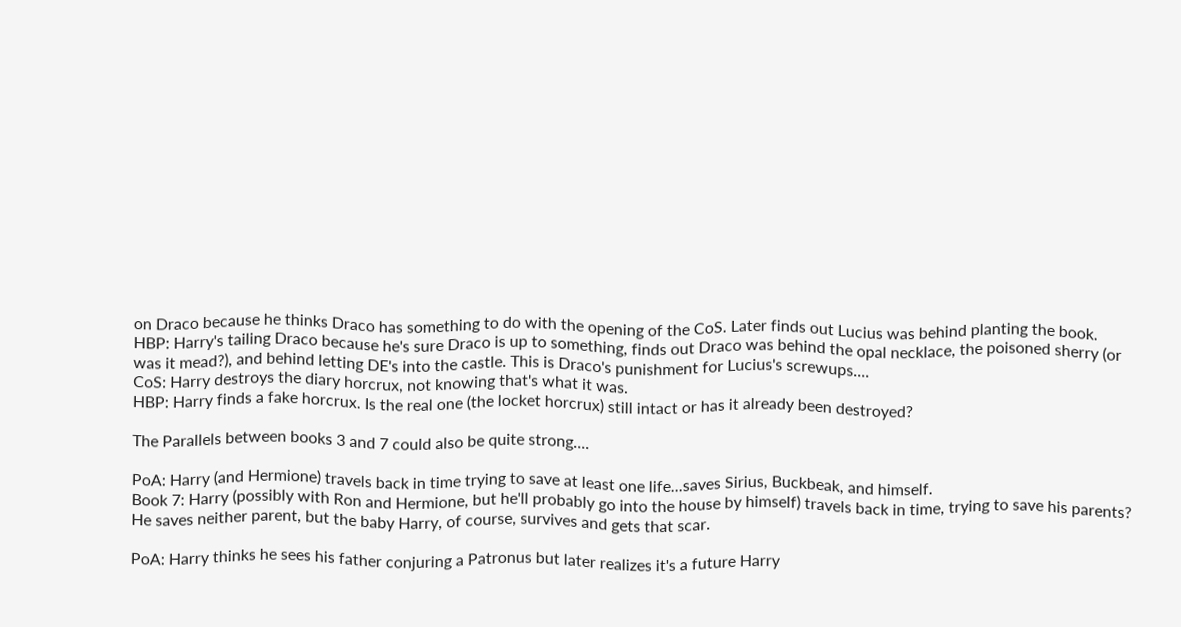on Draco because he thinks Draco has something to do with the opening of the CoS. Later finds out Lucius was behind planting the book.
HBP: Harry's tailing Draco because he's sure Draco is up to something, finds out Draco was behind the opal necklace, the poisoned sherry (or was it mead?), and behind letting DE's into the castle. This is Draco's punishment for Lucius's screwups....
CoS: Harry destroys the diary horcrux, not knowing that's what it was.
HBP: Harry finds a fake horcrux. Is the real one (the locket horcrux) still intact or has it already been destroyed?

The Parallels between books 3 and 7 could also be quite strong....

PoA: Harry (and Hermione) travels back in time trying to save at least one life...saves Sirius, Buckbeak, and himself.
Book 7: Harry (possibly with Ron and Hermione, but he'll probably go into the house by himself) travels back in time, trying to save his parents? He saves neither parent, but the baby Harry, of course, survives and gets that scar.

PoA: Harry thinks he sees his father conjuring a Patronus but later realizes it's a future Harry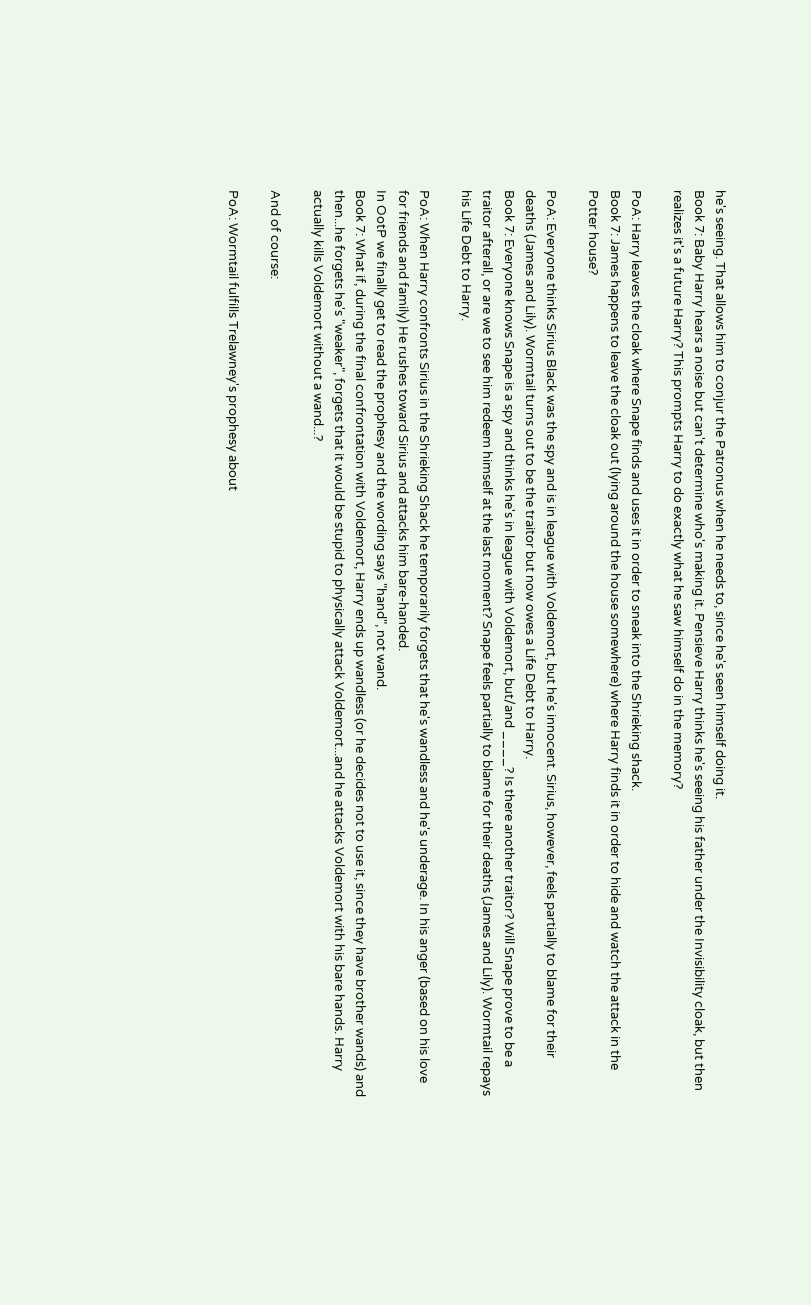he's seeing. That allows him to conjur the Patronus when he needs to, since he's seen himself doing it.
Book 7: Baby Harry hears a noise but can't determine who's making it. Pensieve Harry thinks he's seeing his father under the Invisibility cloak, but then realizes it's a future Harry? This prompts Harry to do exactly what he saw himself do in the memory?

PoA: Harry leaves the cloak where Snape finds and uses it in order to sneak into the Shrieking shack.
Book 7: James happens to leave the cloak out (lying around the house somewhere) where Harry finds it in order to hide and watch the attack in the Potter house?

PoA: Everyone thinks Sirius Black was the spy and is in league with Voldemort, but he's innocent. Sirius, however, feels partially to blame for their deaths (James and Lily). Wormtail turns out to be the traitor but now owes a Life Debt to Harry.
Book 7: Everyone knows Snape is a spy and thinks he's in league with Voldemort, but/and ____? Is there another traitor? Will Snape prove to be a traitor afterall, or are we to see him redeem himself at the last moment? Snape feels partially to blame for their deaths (James and Lily). Wormtail repays his Life Debt to Harry.

PoA: When Harry confronts Sirius in the Shrieking Shack he temporarily forgets that he's wandless and he's underage. In his anger (based on his love for friends and family) He rushes toward Sirius and attacks him bare-handed.
In OotP we finally get to read the prophesy and the wording says "hand", not wand.
Book 7: What if, during the final confrontation with Voldemort, Harry ends up wandless (or he decides not to use it, since they have brother wands) and then...he forgets he's "weaker", forgets that it would be stupid to physically attack Voldemort...and he attacks Voldemort with his bare hands. Harry actually kills Voldemort without a wand...?

And of course:

PoA: Wormtail fulfills Trelawney's prophesy about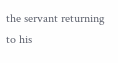the servant returning to his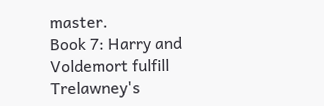master.
Book 7: Harry and Voldemort fulfill Trelawney's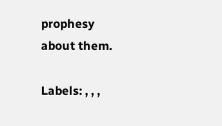prophesy about them.

Labels: , , ,